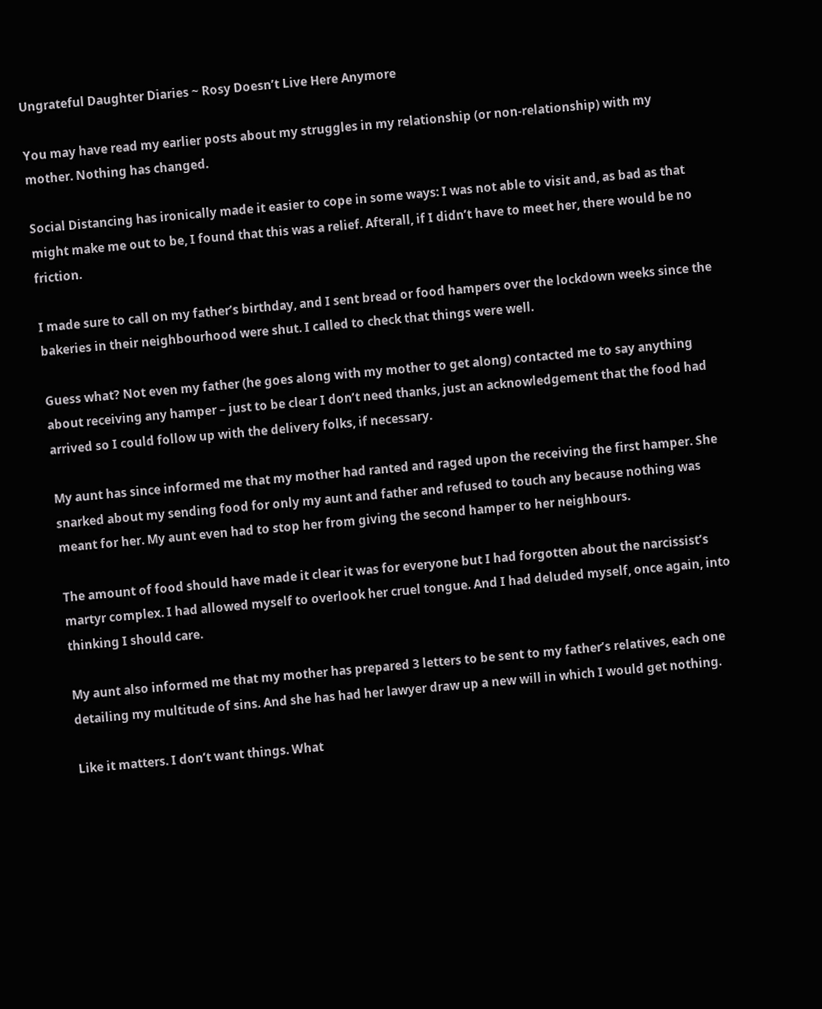Ungrateful Daughter Diaries ~ Rosy Doesn’t Live Here Anymore

You may have read my earlier posts about my struggles in my relationship (or non-relationship) with my mother. Nothing has changed.

Social Distancing has ironically made it easier to cope in some ways: I was not able to visit and, as bad as that might make me out to be, I found that this was a relief. Afterall, if I didn’t have to meet her, there would be no friction.

I made sure to call on my father’s birthday, and I sent bread or food hampers over the lockdown weeks since the bakeries in their neighbourhood were shut. I called to check that things were well.

Guess what? Not even my father (he goes along with my mother to get along) contacted me to say anything about receiving any hamper – just to be clear I don’t need thanks, just an acknowledgement that the food had arrived so I could follow up with the delivery folks, if necessary.

My aunt has since informed me that my mother had ranted and raged upon the receiving the first hamper. She snarked about my sending food for only my aunt and father and refused to touch any because nothing was meant for her. My aunt even had to stop her from giving the second hamper to her neighbours.

The amount of food should have made it clear it was for everyone but I had forgotten about the narcissist’s martyr complex. I had allowed myself to overlook her cruel tongue. And I had deluded myself, once again, into thinking I should care.

My aunt also informed me that my mother has prepared 3 letters to be sent to my father’s relatives, each one detailing my multitude of sins. And she has had her lawyer draw up a new will in which I would get nothing.

Like it matters. I don’t want things. What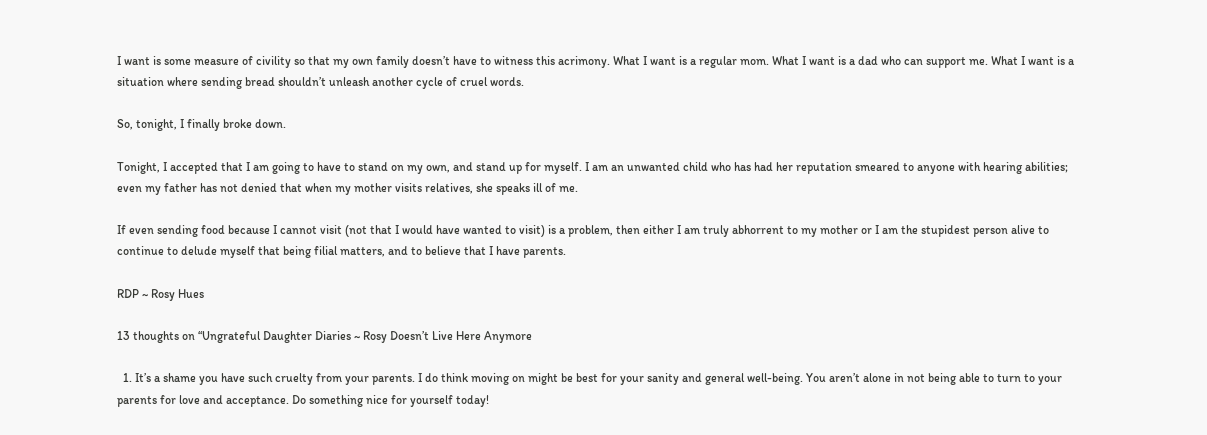I want is some measure of civility so that my own family doesn’t have to witness this acrimony. What I want is a regular mom. What I want is a dad who can support me. What I want is a situation where sending bread shouldn’t unleash another cycle of cruel words.

So, tonight, I finally broke down.

Tonight, I accepted that I am going to have to stand on my own, and stand up for myself. I am an unwanted child who has had her reputation smeared to anyone with hearing abilities; even my father has not denied that when my mother visits relatives, she speaks ill of me.

If even sending food because I cannot visit (not that I would have wanted to visit) is a problem, then either I am truly abhorrent to my mother or I am the stupidest person alive to continue to delude myself that being filial matters, and to believe that I have parents.

RDP ~ Rosy Hues

13 thoughts on “Ungrateful Daughter Diaries ~ Rosy Doesn’t Live Here Anymore

  1. It’s a shame you have such cruelty from your parents. I do think moving on might be best for your sanity and general well-being. You aren’t alone in not being able to turn to your parents for love and acceptance. Do something nice for yourself today!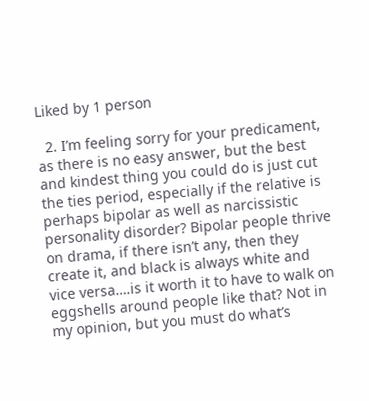Liked by 1 person

  2. I’m feeling sorry for your predicament, as there is no easy answer, but the best and kindest thing you could do is just cut the ties period, especially if the relative is perhaps bipolar as well as narcissistic personality disorder? Bipolar people thrive on drama, if there isn’t any, then they create it, and black is always white and vice versa….is it worth it to have to walk on eggshells around people like that? Not in my opinion, but you must do what’s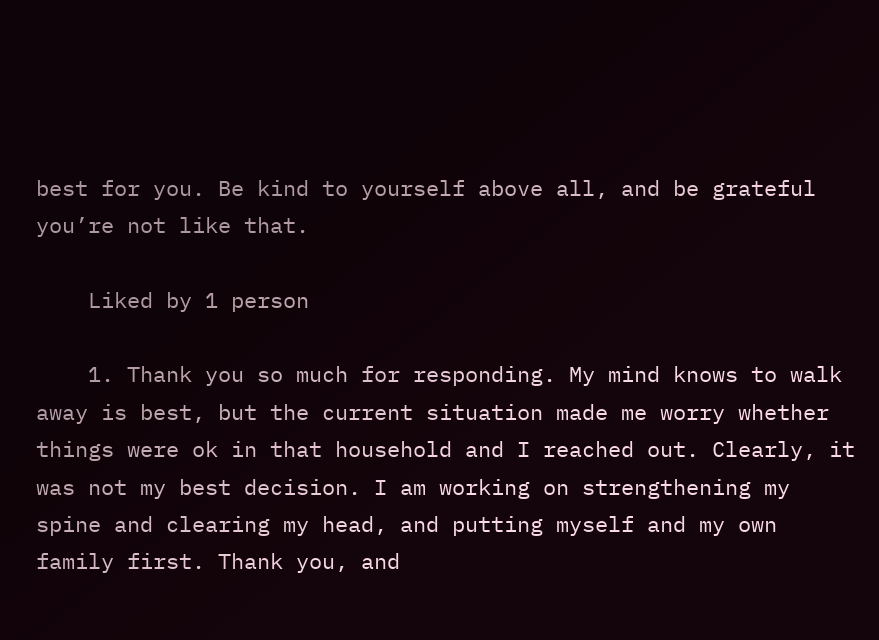best for you. Be kind to yourself above all, and be grateful you’re not like that.

    Liked by 1 person

    1. Thank you so much for responding. My mind knows to walk away is best, but the current situation made me worry whether things were ok in that household and I reached out. Clearly, it was not my best decision. I am working on strengthening my spine and clearing my head, and putting myself and my own family first. Thank you, and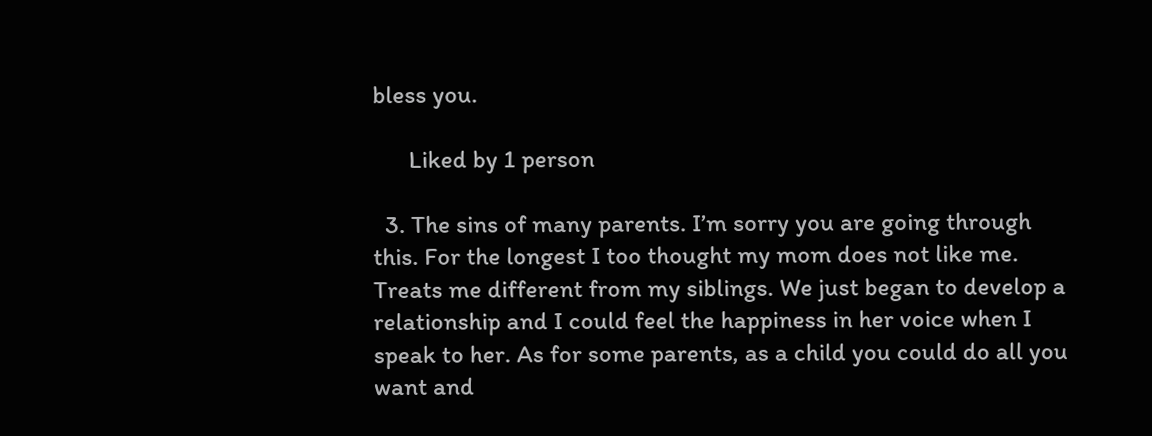bless you.

      Liked by 1 person

  3. The sins of many parents. I’m sorry you are going through this. For the longest I too thought my mom does not like me. Treats me different from my siblings. We just began to develop a relationship and I could feel the happiness in her voice when I speak to her. As for some parents, as a child you could do all you want and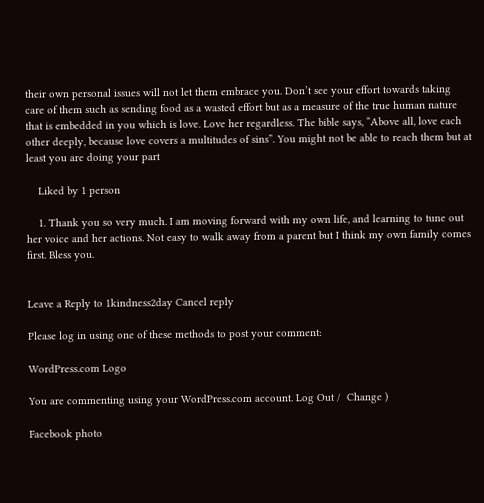their own personal issues will not let them embrace you. Don’t see your effort towards taking care of them such as sending food as a wasted effort but as a measure of the true human nature that is embedded in you which is love. Love her regardless. The bible says, “Above all, love each other deeply, because love covers a multitudes of sins”. You might not be able to reach them but at least you are doing your part

    Liked by 1 person

    1. Thank you so very much. I am moving forward with my own life, and learning to tune out her voice and her actions. Not easy to walk away from a parent but I think my own family comes first. Bless you.


Leave a Reply to 1kindness2day Cancel reply

Please log in using one of these methods to post your comment:

WordPress.com Logo

You are commenting using your WordPress.com account. Log Out /  Change )

Facebook photo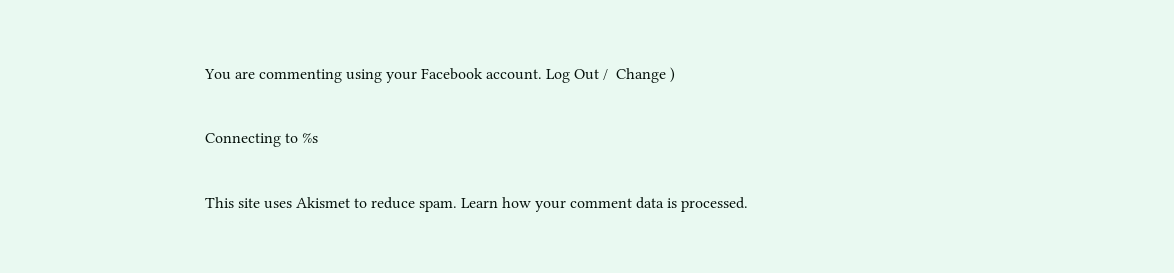You are commenting using your Facebook account. Log Out /  Change )

Connecting to %s

This site uses Akismet to reduce spam. Learn how your comment data is processed.